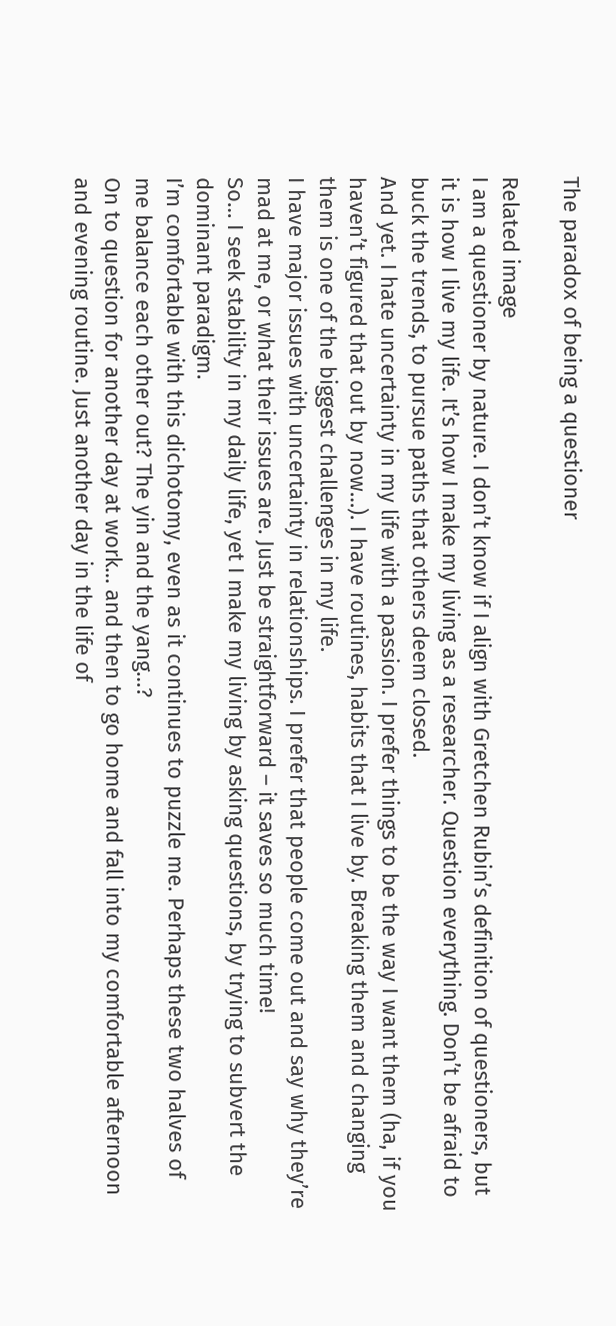The paradox of being a questioner

Related image
I am a questioner by nature. I don’t know if I align with Gretchen Rubin’s definition of questioners, but it is how I live my life. It’s how I make my living as a researcher. Question everything. Don’t be afraid to buck the trends, to pursue paths that others deem closed.
And yet. I hate uncertainty in my life with a passion. I prefer things to be the way I want them (ha, if you haven’t figured that out by now…). I have routines, habits that I live by. Breaking them and changing them is one of the biggest challenges in my life.
I have major issues with uncertainty in relationships. I prefer that people come out and say why they’re mad at me, or what their issues are. Just be straightforward – it saves so much time!
So… I seek stability in my daily life, yet I make my living by asking questions, by trying to subvert the dominant paradigm.
I’m comfortable with this dichotomy, even as it continues to puzzle me. Perhaps these two halves of me balance each other out? The yin and the yang…?
On to question for another day at work… and then to go home and fall into my comfortable afternoon and evening routine. Just another day in the life of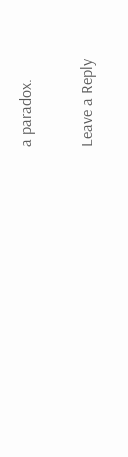a paradox.

Leave a Reply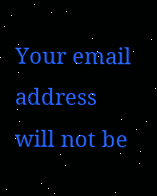Your email address will not be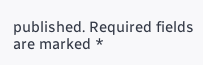published. Required fields are marked *